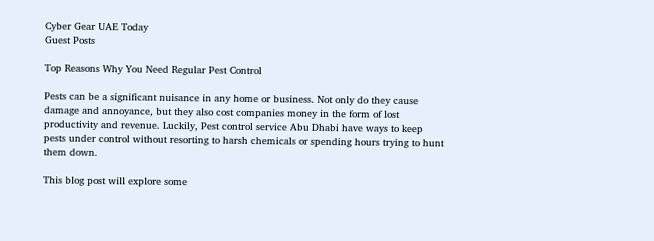Cyber Gear UAE Today
Guest Posts

Top Reasons Why You Need Regular Pest Control

Pests can be a significant nuisance in any home or business. Not only do they cause damage and annoyance, but they also cost companies money in the form of lost productivity and revenue. Luckily, Pest control service Abu Dhabi have ways to keep pests under control without resorting to harsh chemicals or spending hours trying to hunt them down.

This blog post will explore some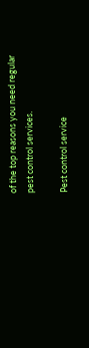of the top reasons you need regular pest control services.

Pest control service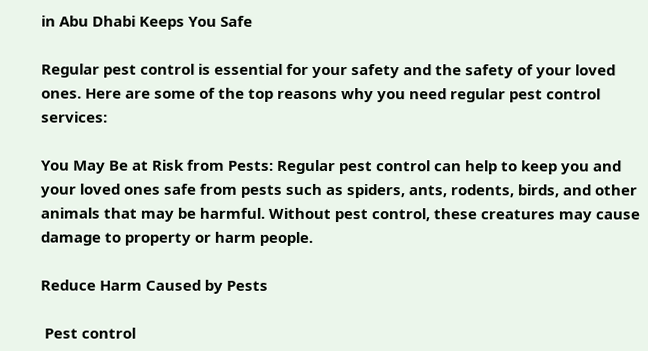in Abu Dhabi Keeps You Safe

Regular pest control is essential for your safety and the safety of your loved ones. Here are some of the top reasons why you need regular pest control services:

You May Be at Risk from Pests: Regular pest control can help to keep you and your loved ones safe from pests such as spiders, ants, rodents, birds, and other animals that may be harmful. Without pest control, these creatures may cause damage to property or harm people.

Reduce Harm Caused by Pests

 Pest control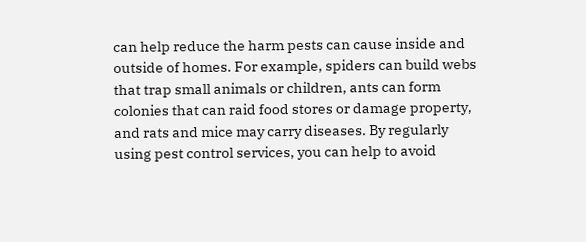can help reduce the harm pests can cause inside and outside of homes. For example, spiders can build webs that trap small animals or children, ants can form colonies that can raid food stores or damage property, and rats and mice may carry diseases. By regularly using pest control services, you can help to avoid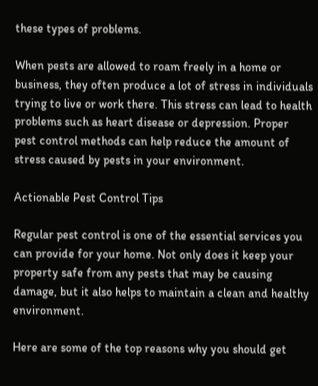these types of problems.

When pests are allowed to roam freely in a home or business, they often produce a lot of stress in individuals trying to live or work there. This stress can lead to health problems such as heart disease or depression. Proper pest control methods can help reduce the amount of stress caused by pests in your environment.

Actionable Pest Control Tips

Regular pest control is one of the essential services you can provide for your home. Not only does it keep your property safe from any pests that may be causing damage, but it also helps to maintain a clean and healthy environment.

Here are some of the top reasons why you should get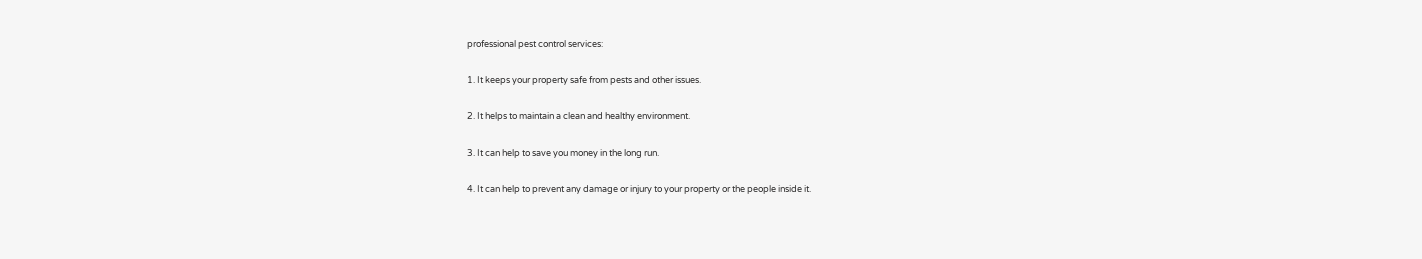professional pest control services:

1. It keeps your property safe from pests and other issues.

2. It helps to maintain a clean and healthy environment.

3. It can help to save you money in the long run.

4. It can help to prevent any damage or injury to your property or the people inside it.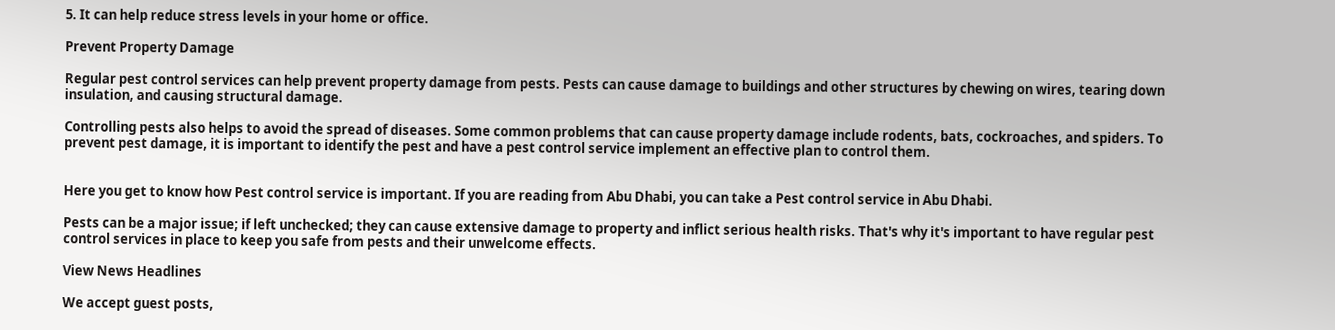5. It can help reduce stress levels in your home or office.

Prevent Property Damage

Regular pest control services can help prevent property damage from pests. Pests can cause damage to buildings and other structures by chewing on wires, tearing down insulation, and causing structural damage.

Controlling pests also helps to avoid the spread of diseases. Some common problems that can cause property damage include rodents, bats, cockroaches, and spiders. To prevent pest damage, it is important to identify the pest and have a pest control service implement an effective plan to control them.


Here you get to know how Pest control service is important. If you are reading from Abu Dhabi, you can take a Pest control service in Abu Dhabi.

Pests can be a major issue; if left unchecked; they can cause extensive damage to property and inflict serious health risks. That's why it's important to have regular pest control services in place to keep you safe from pests and their unwelcome effects.

View News Headlines

We accept guest posts,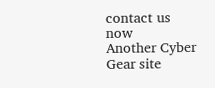contact us now
Another Cyber Gear site